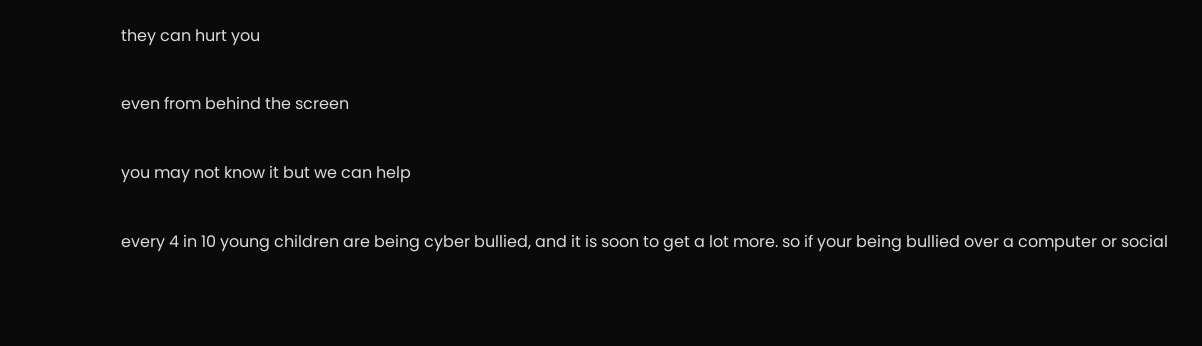they can hurt you

even from behind the screen

you may not know it but we can help

every 4 in 10 young children are being cyber bullied, and it is soon to get a lot more. so if your being bullied over a computer or social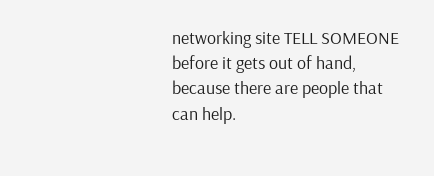networking site TELL SOMEONE before it gets out of hand, because there are people that can help.